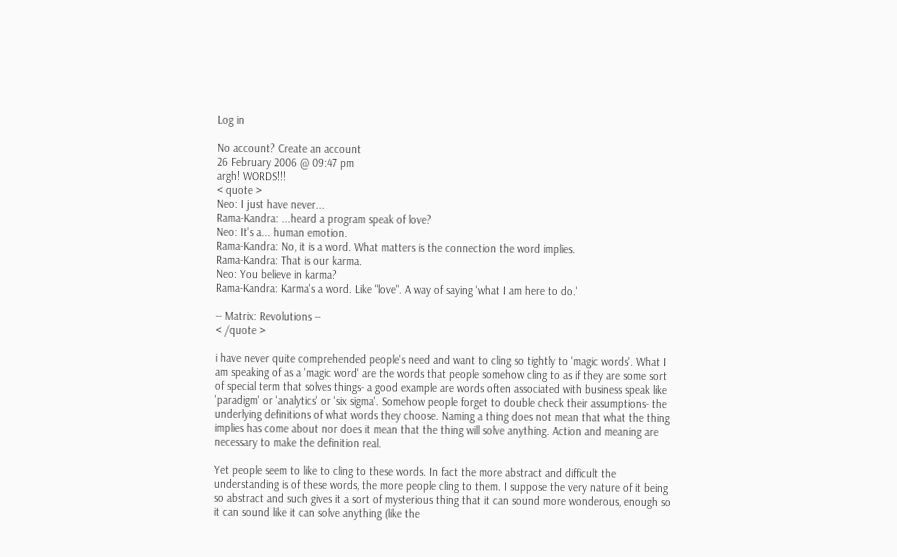Log in

No account? Create an account
26 February 2006 @ 09:47 pm
argh! WORDS!!!
< quote >
Neo: I just have never...
Rama-Kandra: ...heard a program speak of love?
Neo: It's a... human emotion.
Rama-Kandra: No, it is a word. What matters is the connection the word implies.
Rama-Kandra: That is our karma.
Neo: You believe in karma?
Rama-Kandra: Karma's a word. Like "love". A way of saying 'what I am here to do.'

-- Matrix: Revolutions --
< /quote >

i have never quite comprehended people's need and want to cling so tightly to 'magic words'. What I am speaking of as a 'magic word' are the words that people somehow cling to as if they are some sort of special term that solves things- a good example are words often associated with business speak like 'paradigm' or 'analytics' or 'six sigma'. Somehow people forget to double check their assumptions- the underlying definitions of what words they choose. Naming a thing does not mean that what the thing implies has come about nor does it mean that the thing will solve anything. Action and meaning are necessary to make the definition real.

Yet people seem to like to cling to these words. In fact the more abstract and difficult the understanding is of these words, the more people cling to them. I suppose the very nature of it being so abstract and such gives it a sort of mysterious thing that it can sound more wonderous, enough so it can sound like it can solve anything (like the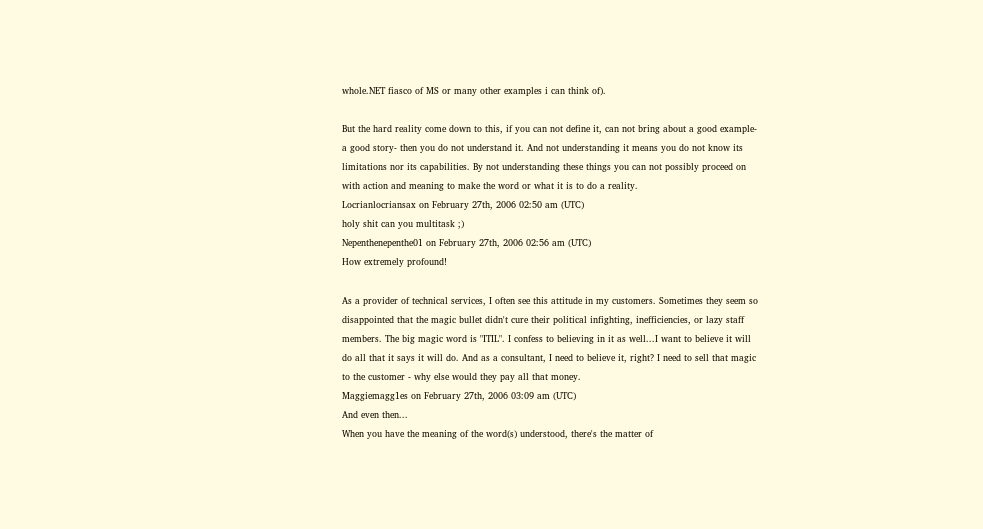whole.NET fiasco of MS or many other examples i can think of).

But the hard reality come down to this, if you can not define it, can not bring about a good example- a good story- then you do not understand it. And not understanding it means you do not know its limitations nor its capabilities. By not understanding these things you can not possibly proceed on with action and meaning to make the word or what it is to do a reality.
Locrianlocriansax on February 27th, 2006 02:50 am (UTC)
holy shit can you multitask ;)
Nepenthenepenthe01 on February 27th, 2006 02:56 am (UTC)
How extremely profound!

As a provider of technical services, I often see this attitude in my customers. Sometimes they seem so disappointed that the magic bullet didn't cure their political infighting, inefficiencies, or lazy staff members. The big magic word is "ITIL". I confess to believing in it as well...I want to believe it will do all that it says it will do. And as a consultant, I need to believe it, right? I need to sell that magic to the customer - why else would they pay all that money.
Maggiemagg1es on February 27th, 2006 03:09 am (UTC)
And even then...
When you have the meaning of the word(s) understood, there's the matter of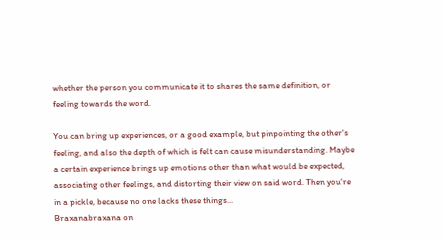whether the person you communicate it to shares the same definition, or feeling towards the word.

You can bring up experiences, or a good example, but pinpointing the other's feeling, and also the depth of which is felt can cause misunderstanding. Maybe a certain experience brings up emotions other than what would be expected, associating other feelings, and distorting their view on said word. Then you're in a pickle, because no one lacks these things...
Braxanabraxana on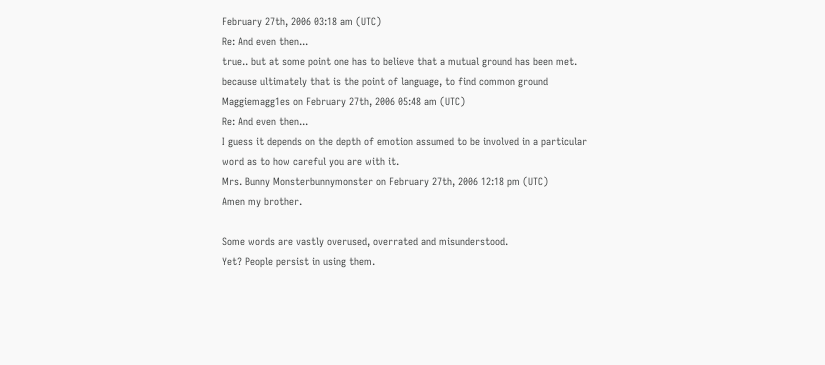February 27th, 2006 03:18 am (UTC)
Re: And even then...
true.. but at some point one has to believe that a mutual ground has been met. because ultimately that is the point of language, to find common ground
Maggiemagg1es on February 27th, 2006 05:48 am (UTC)
Re: And even then...
I guess it depends on the depth of emotion assumed to be involved in a particular word as to how careful you are with it.
Mrs. Bunny Monsterbunnymonster on February 27th, 2006 12:18 pm (UTC)
Amen my brother.

Some words are vastly overused, overrated and misunderstood.
Yet? People persist in using them.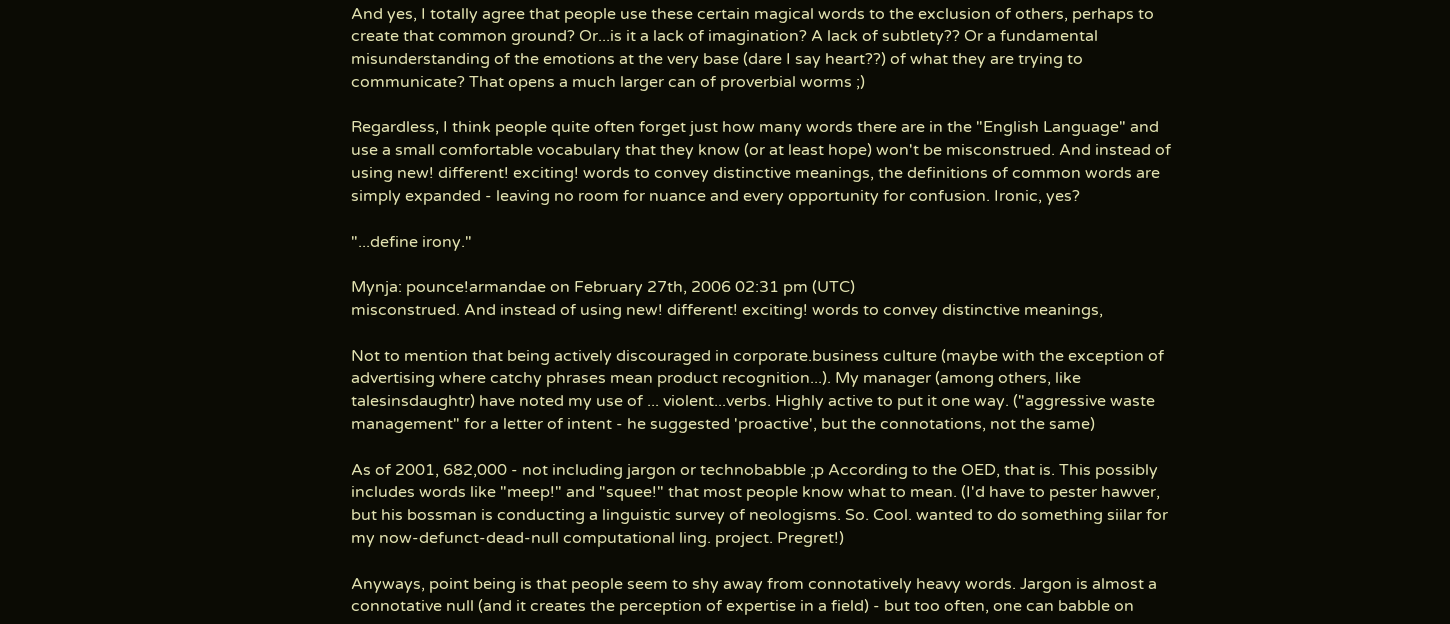And yes, I totally agree that people use these certain magical words to the exclusion of others, perhaps to create that common ground? Or...is it a lack of imagination? A lack of subtlety?? Or a fundamental misunderstanding of the emotions at the very base (dare I say heart??) of what they are trying to communicate? That opens a much larger can of proverbial worms ;)

Regardless, I think people quite often forget just how many words there are in the "English Language" and use a small comfortable vocabulary that they know (or at least hope) won't be misconstrued. And instead of using new! different! exciting! words to convey distinctive meanings, the definitions of common words are simply expanded - leaving no room for nuance and every opportunity for confusion. Ironic, yes?

"...define irony."

Mynja: pounce!armandae on February 27th, 2006 02:31 pm (UTC)
misconstrued. And instead of using new! different! exciting! words to convey distinctive meanings,

Not to mention that being actively discouraged in corporate.business culture (maybe with the exception of advertising where catchy phrases mean product recognition...). My manager (among others, like talesinsdaughtr) have noted my use of ... violent...verbs. Highly active to put it one way. ("aggressive waste management" for a letter of intent - he suggested 'proactive', but the connotations, not the same)

As of 2001, 682,000 - not including jargon or technobabble ;p According to the OED, that is. This possibly includes words like "meep!" and "squee!" that most people know what to mean. (I'd have to pester hawver, but his bossman is conducting a linguistic survey of neologisms. So. Cool. wanted to do something siilar for my now-defunct-dead-null computational ling. project. Pregret!)

Anyways, point being is that people seem to shy away from connotatively heavy words. Jargon is almost a connotative null (and it creates the perception of expertise in a field) - but too often, one can babble on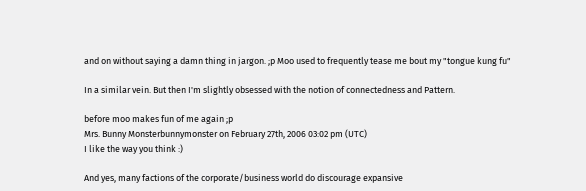and on without saying a damn thing in jargon. ;p Moo used to frequently tease me bout my "tongue kung fu"

In a similar vein. But then I'm slightly obsessed with the notion of connectedness and Pattern.

before moo makes fun of me again ;p
Mrs. Bunny Monsterbunnymonster on February 27th, 2006 03:02 pm (UTC)
I like the way you think :)

And yes, many factions of the corporate/business world do discourage expansive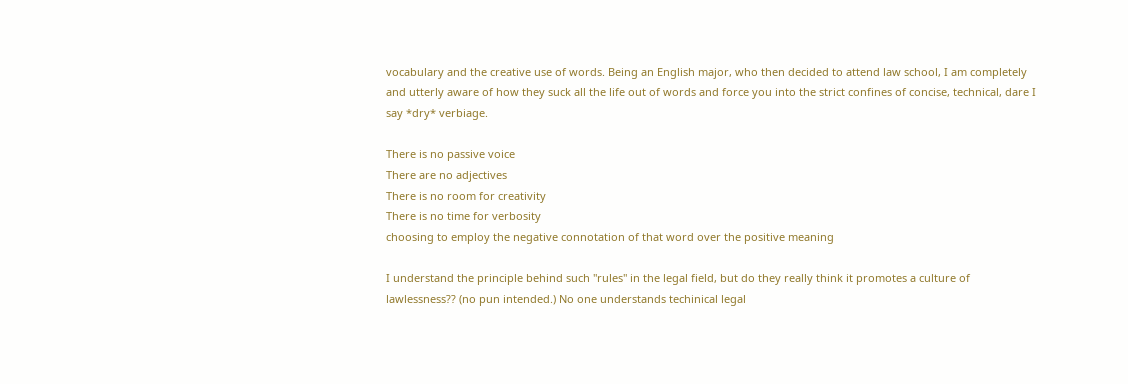vocabulary and the creative use of words. Being an English major, who then decided to attend law school, I am completely and utterly aware of how they suck all the life out of words and force you into the strict confines of concise, technical, dare I say *dry* verbiage.

There is no passive voice
There are no adjectives
There is no room for creativity
There is no time for verbosity
choosing to employ the negative connotation of that word over the positive meaning

I understand the principle behind such "rules" in the legal field, but do they really think it promotes a culture of lawlessness?? (no pun intended.) No one understands techinical legal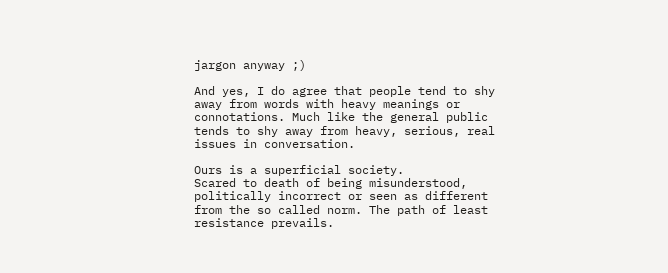jargon anyway ;)

And yes, I do agree that people tend to shy away from words with heavy meanings or connotations. Much like the general public tends to shy away from heavy, serious, real issues in conversation.

Ours is a superficial society.
Scared to death of being misunderstood, politically incorrect or seen as different from the so called norm. The path of least resistance prevails.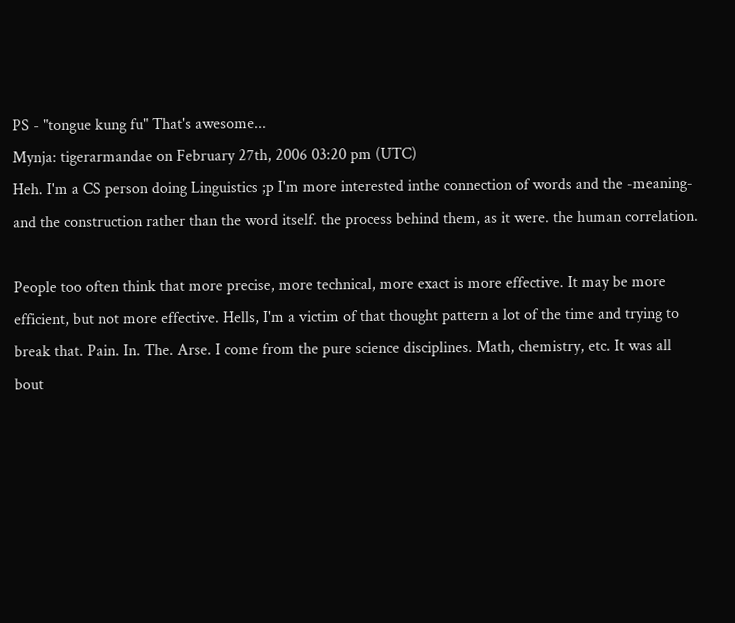PS - "tongue kung fu" That's awesome...
Mynja: tigerarmandae on February 27th, 2006 03:20 pm (UTC)
Heh. I'm a CS person doing Linguistics ;p I'm more interested inthe connection of words and the -meaning- and the construction rather than the word itself. the process behind them, as it were. the human correlation.

People too often think that more precise, more technical, more exact is more effective. It may be more efficient, but not more effective. Hells, I'm a victim of that thought pattern a lot of the time and trying to break that. Pain. In. The. Arse. I come from the pure science disciplines. Math, chemistry, etc. It was all bout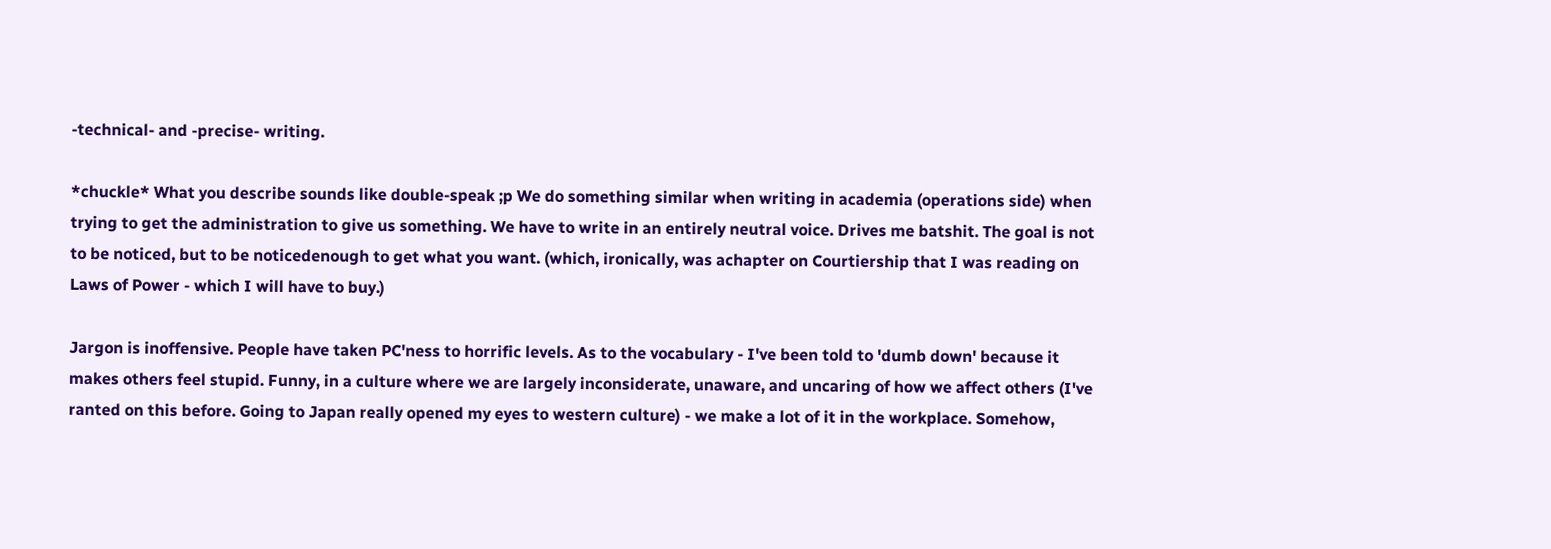-technical- and -precise- writing.

*chuckle* What you describe sounds like double-speak ;p We do something similar when writing in academia (operations side) when trying to get the administration to give us something. We have to write in an entirely neutral voice. Drives me batshit. The goal is not to be noticed, but to be noticedenough to get what you want. (which, ironically, was achapter on Courtiership that I was reading on Laws of Power - which I will have to buy.)

Jargon is inoffensive. People have taken PC'ness to horrific levels. As to the vocabulary - I've been told to 'dumb down' because it makes others feel stupid. Funny, in a culture where we are largely inconsiderate, unaware, and uncaring of how we affect others (I've ranted on this before. Going to Japan really opened my eyes to western culture) - we make a lot of it in the workplace. Somehow,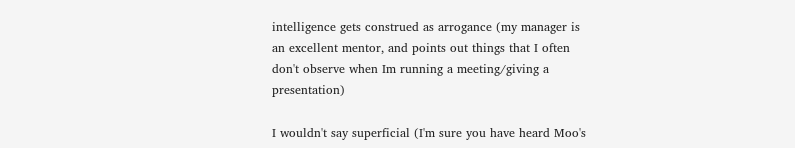intelligence gets construed as arrogance (my manager is an excellent mentor, and points out things that I often don't observe when Im running a meeting/giving a presentation)

I wouldn't say superficial (I'm sure you have heard Moo's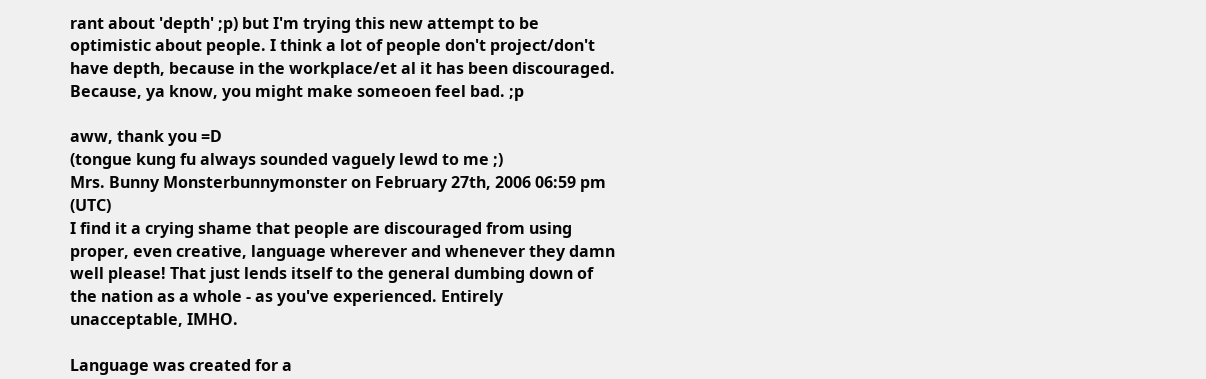rant about 'depth' ;p) but I'm trying this new attempt to be optimistic about people. I think a lot of people don't project/don't have depth, because in the workplace/et al it has been discouraged. Because, ya know, you might make someoen feel bad. ;p

aww, thank you =D
(tongue kung fu always sounded vaguely lewd to me ;)
Mrs. Bunny Monsterbunnymonster on February 27th, 2006 06:59 pm (UTC)
I find it a crying shame that people are discouraged from using proper, even creative, language wherever and whenever they damn well please! That just lends itself to the general dumbing down of the nation as a whole - as you've experienced. Entirely unacceptable, IMHO.

Language was created for a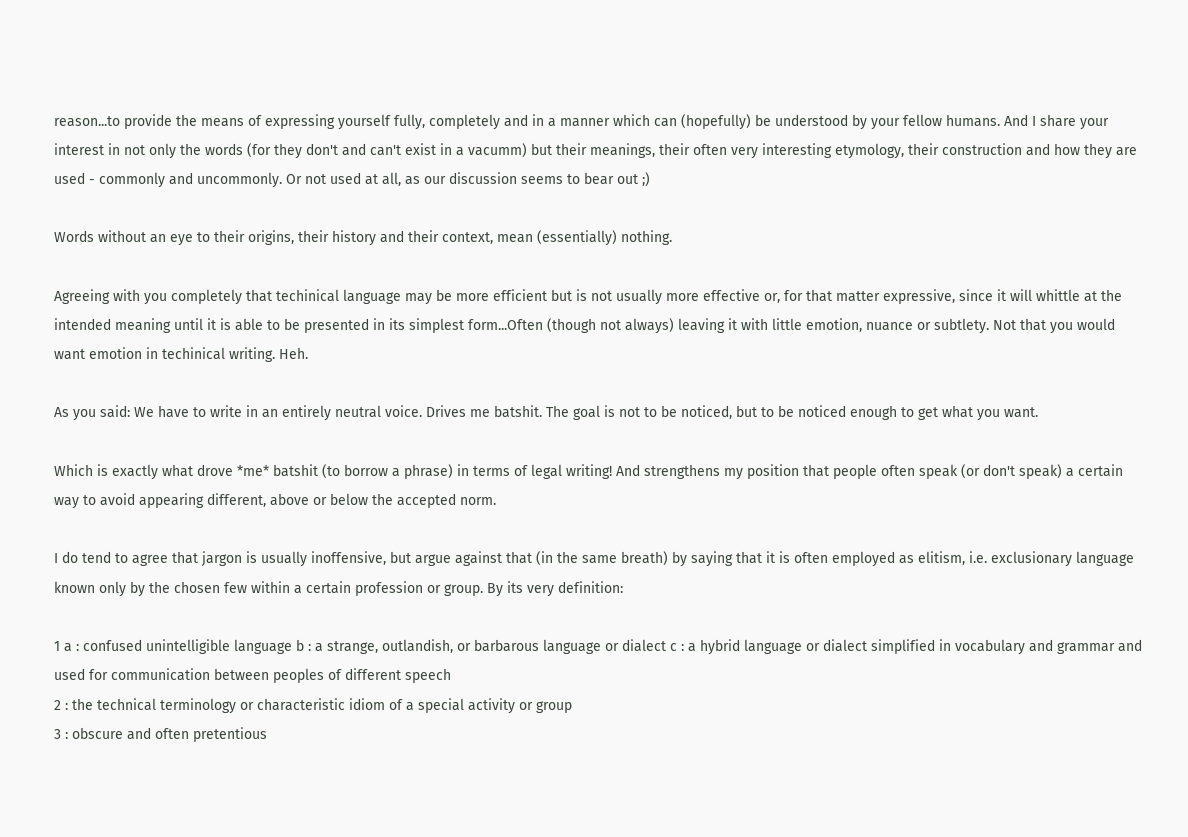reason...to provide the means of expressing yourself fully, completely and in a manner which can (hopefully) be understood by your fellow humans. And I share your interest in not only the words (for they don't and can't exist in a vacumm) but their meanings, their often very interesting etymology, their construction and how they are used - commonly and uncommonly. Or not used at all, as our discussion seems to bear out ;)

Words without an eye to their origins, their history and their context, mean (essentially) nothing.

Agreeing with you completely that techinical language may be more efficient but is not usually more effective or, for that matter expressive, since it will whittle at the intended meaning until it is able to be presented in its simplest form...Often (though not always) leaving it with little emotion, nuance or subtlety. Not that you would want emotion in techinical writing. Heh.

As you said: We have to write in an entirely neutral voice. Drives me batshit. The goal is not to be noticed, but to be noticed enough to get what you want.

Which is exactly what drove *me* batshit (to borrow a phrase) in terms of legal writing! And strengthens my position that people often speak (or don't speak) a certain way to avoid appearing different, above or below the accepted norm.

I do tend to agree that jargon is usually inoffensive, but argue against that (in the same breath) by saying that it is often employed as elitism, i.e. exclusionary language known only by the chosen few within a certain profession or group. By its very definition:

1 a : confused unintelligible language b : a strange, outlandish, or barbarous language or dialect c : a hybrid language or dialect simplified in vocabulary and grammar and used for communication between peoples of different speech
2 : the technical terminology or characteristic idiom of a special activity or group
3 : obscure and often pretentious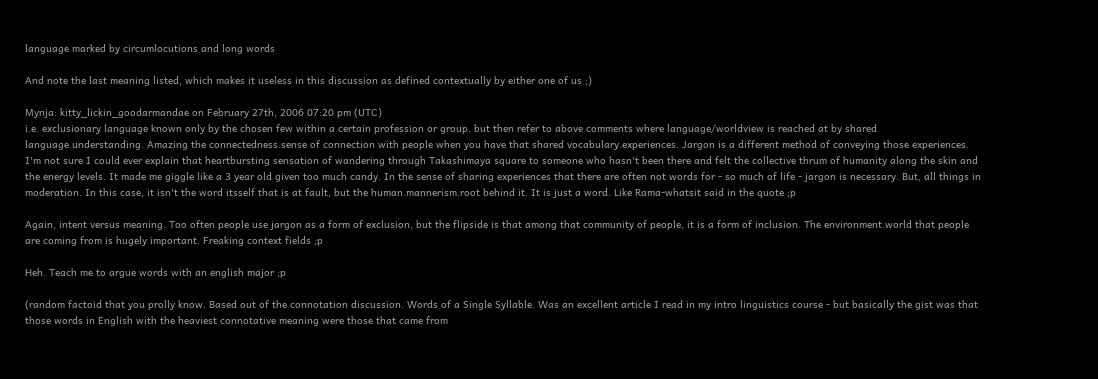language marked by circumlocutions and long words

And note the last meaning listed, which makes it useless in this discussion as defined contextually by either one of us ;)

Mynja: kitty_lickin_goodarmandae on February 27th, 2006 07:20 pm (UTC)
i.e. exclusionary language known only by the chosen few within a certain profession or group. but then refer to above comments where language/worldview is reached at by shared language.understanding. Amazing the connectedness.sense of connection with people when you have that shared vocabulary.experiences. Jargon is a different method of conveying those experiences. I'm not sure I could ever explain that heartbursting sensation of wandering through Takashimaya square to someone who hasn't been there and felt the collective thrum of humanity along the skin and the energy levels. It made me giggle like a 3 year old given too much candy. In the sense of sharing experiences that there are often not words for - so much of life - jargon is necessary. But, all things in moderation. In this case, it isn't the word itsself that is at fault, but the human.mannerism.root behind it. It is just a word. Like Rama-whatsit said in the quote ;p

Again, intent versus meaning. Too often people use jargon as a form of exclusion, but the flipside is that among that community of people, it is a form of inclusion. The environment.world that people are coming from is hugely important. Freaking context fields ;p

Heh. Teach me to argue words with an english major ;p

(random factoid that you prolly know. Based out of the connotation discussion. Words of a Single Syllable. Was an excellent article I read in my intro linguistics course - but basically the gist was that those words in English with the heaviest connotative meaning were those that came from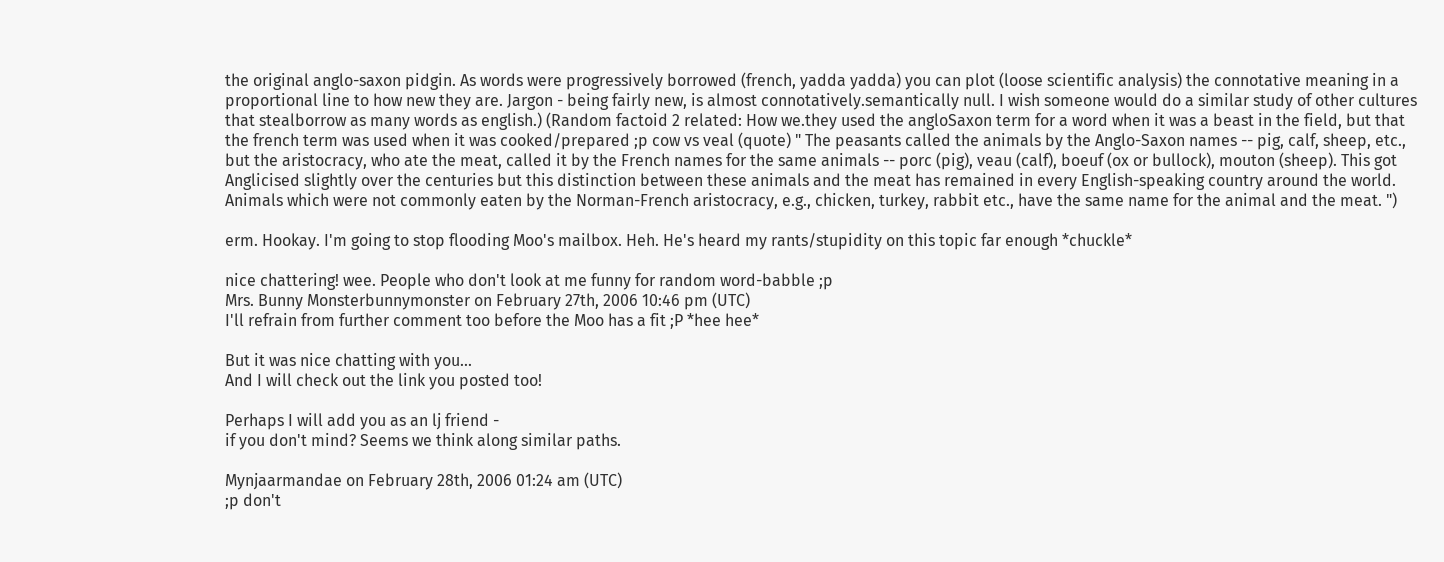the original anglo-saxon pidgin. As words were progressively borrowed (french, yadda yadda) you can plot (loose scientific analysis) the connotative meaning in a proportional line to how new they are. Jargon - being fairly new, is almost connotatively.semantically null. I wish someone would do a similar study of other cultures that stealborrow as many words as english.) (Random factoid 2 related: How we.they used the angloSaxon term for a word when it was a beast in the field, but that the french term was used when it was cooked/prepared ;p cow vs veal (quote) " The peasants called the animals by the Anglo-Saxon names -- pig, calf, sheep, etc., but the aristocracy, who ate the meat, called it by the French names for the same animals -- porc (pig), veau (calf), boeuf (ox or bullock), mouton (sheep). This got Anglicised slightly over the centuries but this distinction between these animals and the meat has remained in every English-speaking country around the world. Animals which were not commonly eaten by the Norman-French aristocracy, e.g., chicken, turkey, rabbit etc., have the same name for the animal and the meat. ")

erm. Hookay. I'm going to stop flooding Moo's mailbox. Heh. He's heard my rants/stupidity on this topic far enough *chuckle*

nice chattering! wee. People who don't look at me funny for random word-babble ;p
Mrs. Bunny Monsterbunnymonster on February 27th, 2006 10:46 pm (UTC)
I'll refrain from further comment too before the Moo has a fit ;P *hee hee*

But it was nice chatting with you...
And I will check out the link you posted too!

Perhaps I will add you as an lj friend -
if you don't mind? Seems we think along similar paths.

Mynjaarmandae on February 28th, 2006 01:24 am (UTC)
;p don't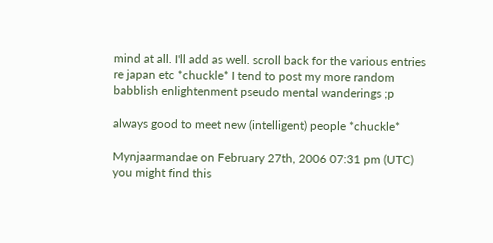mind at all. I'll add as well. scroll back for the various entries re japan etc *chuckle* I tend to post my more random babblish enlightenment pseudo mental wanderings ;p

always good to meet new (intelligent) people *chuckle*

Mynjaarmandae on February 27th, 2006 07:31 pm (UTC)
you might find this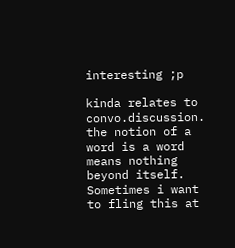interesting ;p

kinda relates to convo.discussion. the notion of a word is a word means nothing beyond itself. Sometimes i want to fling this at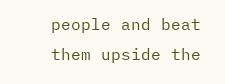people and beat them upside the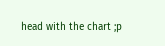head with the chart ;p